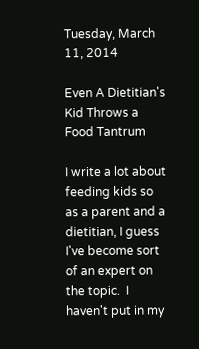Tuesday, March 11, 2014

Even A Dietitian's Kid Throws a Food Tantrum

I write a lot about feeding kids so as a parent and a dietitian, I guess I've become sort of an expert on the topic.  I haven't put in my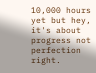10,000 hours yet but hey, it's about progress not perfection right.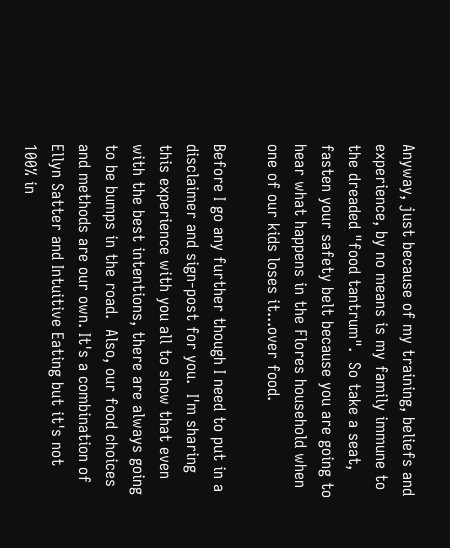Anyway, just because of my training, beliefs and experience, by no means is my family immune to the dreaded "food tantrum".  So take a seat, fasten your safety belt because you are going to hear what happens in the Flores household when one of our kids loses it...over food.

Before I go any further though I need to put in a disclaimer and sign-post for you.  I'm sharing this experience with you all to show that even with the best intentions, there are always going to be bumps in the road.  Also, our food choices and methods are our own. It's a combination of Ellyn Satter and Intuitive Eating but it's not 100% in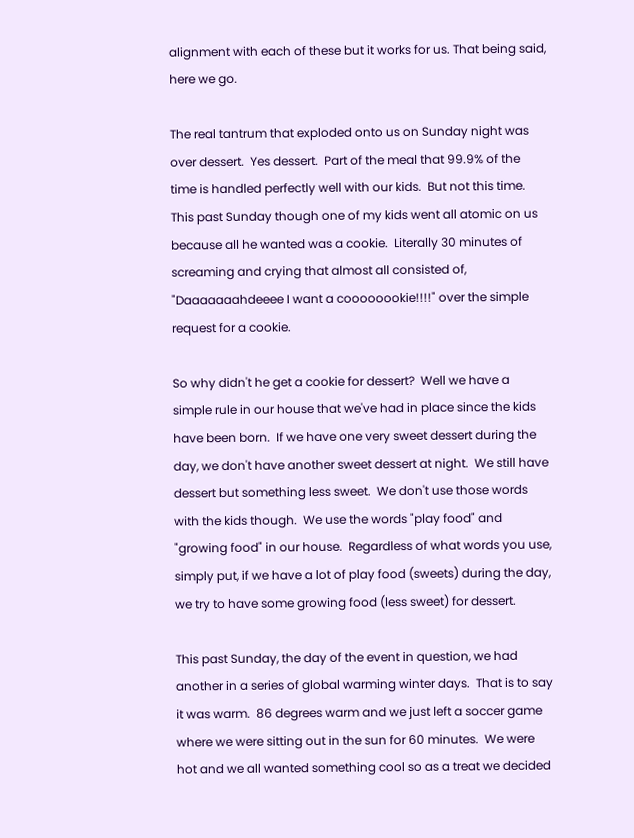alignment with each of these but it works for us. That being said, here we go.

The real tantrum that exploded onto us on Sunday night was over dessert.  Yes dessert.  Part of the meal that 99.9% of the time is handled perfectly well with our kids.  But not this time.  This past Sunday though one of my kids went all atomic on us because all he wanted was a cookie.  Literally 30 minutes of screaming and crying that almost all consisted of, "Daaaaaaahdeeee I want a coooooookie!!!!" over the simple request for a cookie.

So why didn't he get a cookie for dessert?  Well we have a simple rule in our house that we've had in place since the kids have been born.  If we have one very sweet dessert during the day, we don't have another sweet dessert at night.  We still have dessert but something less sweet.  We don't use those words with the kids though.  We use the words "play food" and "growing food" in our house.  Regardless of what words you use, simply put, if we have a lot of play food (sweets) during the day, we try to have some growing food (less sweet) for dessert.

This past Sunday, the day of the event in question, we had another in a series of global warming winter days.  That is to say it was warm.  86 degrees warm and we just left a soccer game where we were sitting out in the sun for 60 minutes.  We were hot and we all wanted something cool so as a treat we decided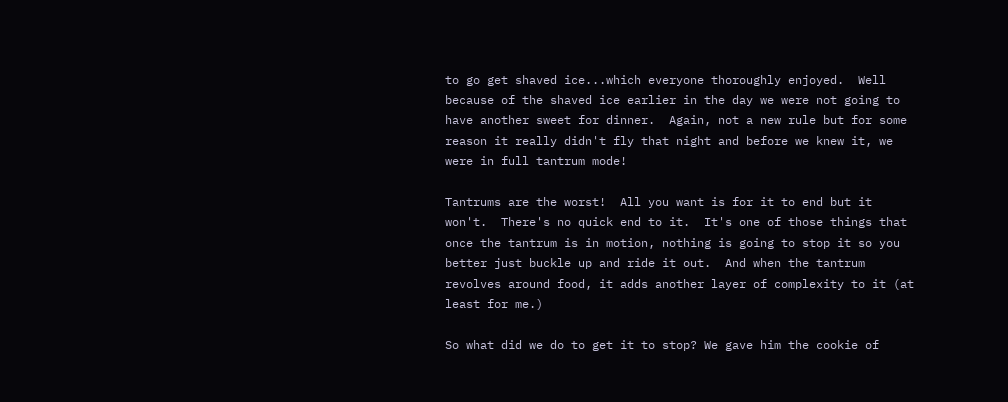to go get shaved ice...which everyone thoroughly enjoyed.  Well because of the shaved ice earlier in the day we were not going to have another sweet for dinner.  Again, not a new rule but for some reason it really didn't fly that night and before we knew it, we were in full tantrum mode!

Tantrums are the worst!  All you want is for it to end but it won't.  There's no quick end to it.  It's one of those things that once the tantrum is in motion, nothing is going to stop it so you better just buckle up and ride it out.  And when the tantrum revolves around food, it adds another layer of complexity to it (at least for me.)

So what did we do to get it to stop? We gave him the cookie of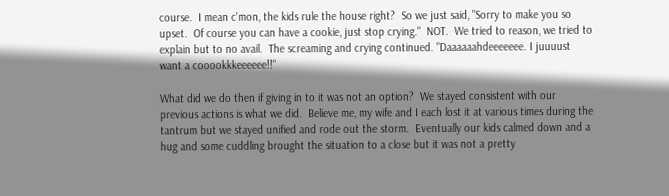course.  I mean c'mon, the kids rule the house right?  So we just said, "Sorry to make you so upset.  Of course you can have a cookie, just stop crying."  NOT.  We tried to reason, we tried to explain but to no avail.  The screaming and crying continued. "Daaaaaahdeeeeeee. I juuuust want a cooookkkeeeeee!!"

What did we do then if giving in to it was not an option?  We stayed consistent with our previous actions is what we did.  Believe me, my wife and I each lost it at various times during the tantrum but we stayed unified and rode out the storm.  Eventually our kids calmed down and a hug and some cuddling brought the situation to a close but it was not a pretty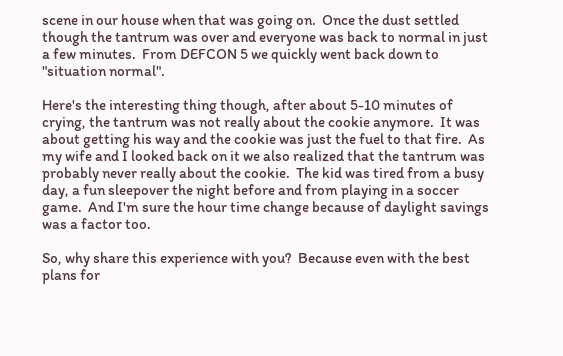scene in our house when that was going on.  Once the dust settled though the tantrum was over and everyone was back to normal in just a few minutes.  From DEFCON 5 we quickly went back down to "situation normal".

Here's the interesting thing though, after about 5-10 minutes of crying, the tantrum was not really about the cookie anymore.  It was about getting his way and the cookie was just the fuel to that fire.  As my wife and I looked back on it we also realized that the tantrum was probably never really about the cookie.  The kid was tired from a busy day, a fun sleepover the night before and from playing in a soccer game.  And I'm sure the hour time change because of daylight savings was a factor too.

So, why share this experience with you?  Because even with the best plans for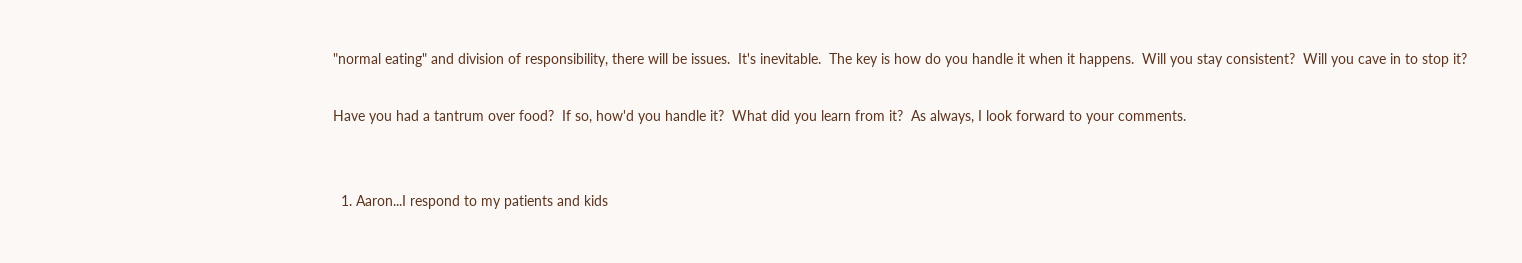"normal eating" and division of responsibility, there will be issues.  It's inevitable.  The key is how do you handle it when it happens.  Will you stay consistent?  Will you cave in to stop it?

Have you had a tantrum over food?  If so, how'd you handle it?  What did you learn from it?  As always, I look forward to your comments.


  1. Aaron...I respond to my patients and kids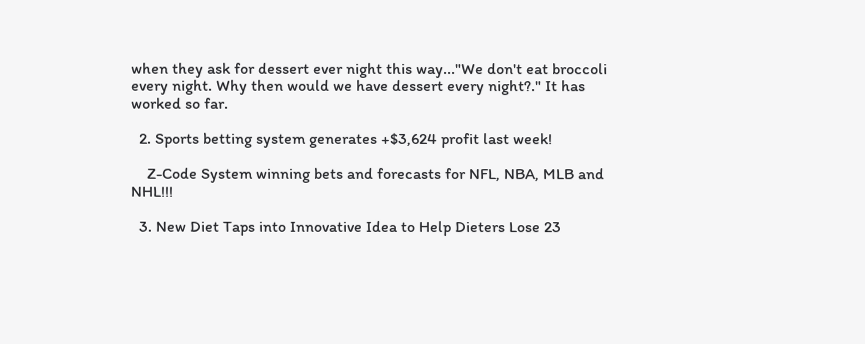when they ask for dessert ever night this way..."We don't eat broccoli every night. Why then would we have dessert every night?." It has worked so far.

  2. Sports betting system generates +$3,624 profit last week!

    Z-Code System winning bets and forecasts for NFL, NBA, MLB and NHL!!!

  3. New Diet Taps into Innovative Idea to Help Dieters Lose 23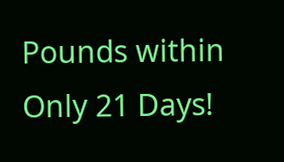Pounds within Only 21 Days!